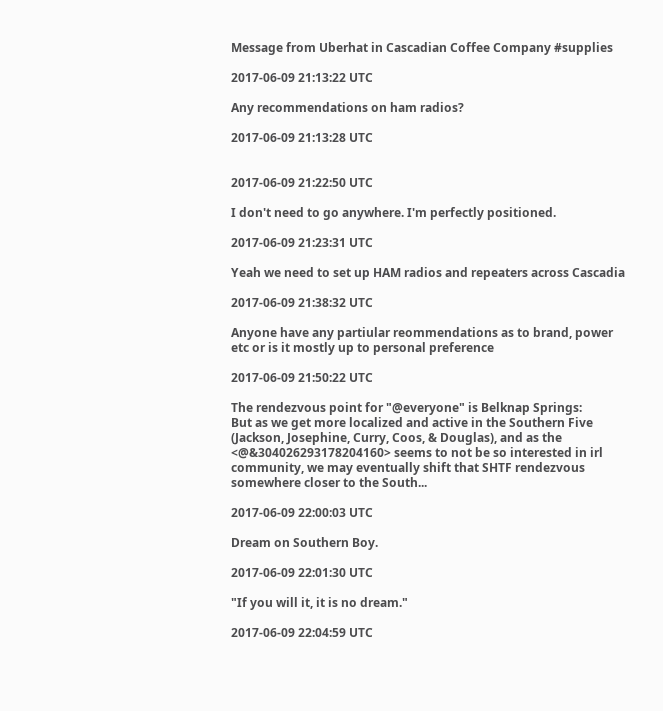Message from Uberhat in Cascadian Coffee Company #supplies

2017-06-09 21:13:22 UTC

Any recommendations on ham radios?

2017-06-09 21:13:28 UTC


2017-06-09 21:22:50 UTC

I don't need to go anywhere. I'm perfectly positioned.

2017-06-09 21:23:31 UTC

Yeah we need to set up HAM radios and repeaters across Cascadia

2017-06-09 21:38:32 UTC

Anyone have any partiular reommendations as to brand, power etc or is it mostly up to personal preference

2017-06-09 21:50:22 UTC

The rendezvous point for "@everyone" is Belknap Springs:
But as we get more localized and active in the Southern Five (Jackson, Josephine, Curry, Coos, & Douglas), and as the <@&304026293178204160> seems to not be so interested in irl community, we may eventually shift that SHTF rendezvous somewhere closer to the South...

2017-06-09 22:00:03 UTC

Dream on Southern Boy.

2017-06-09 22:01:30 UTC

"If you will it, it is no dream."

2017-06-09 22:04:59 UTC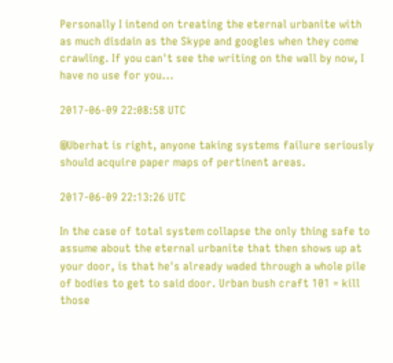Personally I intend on treating the eternal urbanite with as much disdain as the Skype and googles when they come crawling. If you can't see the writing on the wall by now, I have no use for you...

2017-06-09 22:08:58 UTC

@Uberhat is right, anyone taking systems failure seriously should acquire paper maps of pertinent areas.

2017-06-09 22:13:26 UTC

In the case of total system collapse the only thing safe to assume about the eternal urbanite that then shows up at your door, is that he's already waded through a whole pile of bodies to get to said door. Urban bush craft 101 = kill those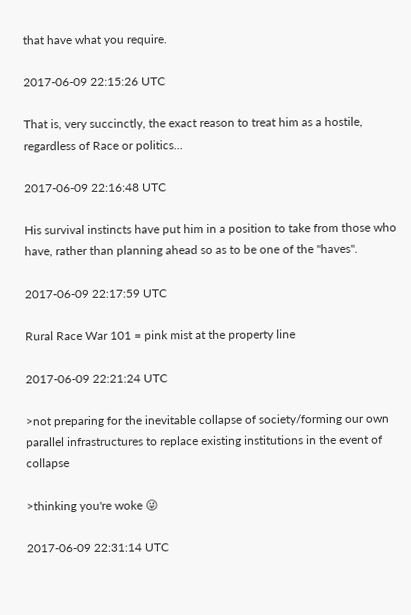that have what you require.

2017-06-09 22:15:26 UTC

That is, very succinctly, the exact reason to treat him as a hostile, regardless of Race or politics...

2017-06-09 22:16:48 UTC

His survival instincts have put him in a position to take from those who have, rather than planning ahead so as to be one of the "haves".

2017-06-09 22:17:59 UTC

Rural Race War 101 = pink mist at the property line

2017-06-09 22:21:24 UTC

>not preparing for the inevitable collapse of society/forming our own parallel infrastructures to replace existing institutions in the event of collapse

>thinking you're woke 😜

2017-06-09 22:31:14 UTC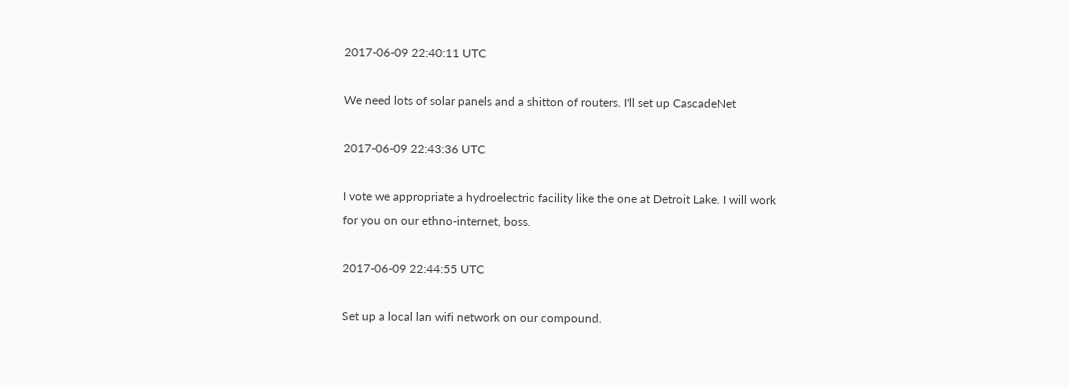2017-06-09 22:40:11 UTC

We need lots of solar panels and a shitton of routers. I'll set up CascadeNet

2017-06-09 22:43:36 UTC

I vote we appropriate a hydroelectric facility like the one at Detroit Lake. I will work for you on our ethno-internet, boss.

2017-06-09 22:44:55 UTC

Set up a local lan wifi network on our compound.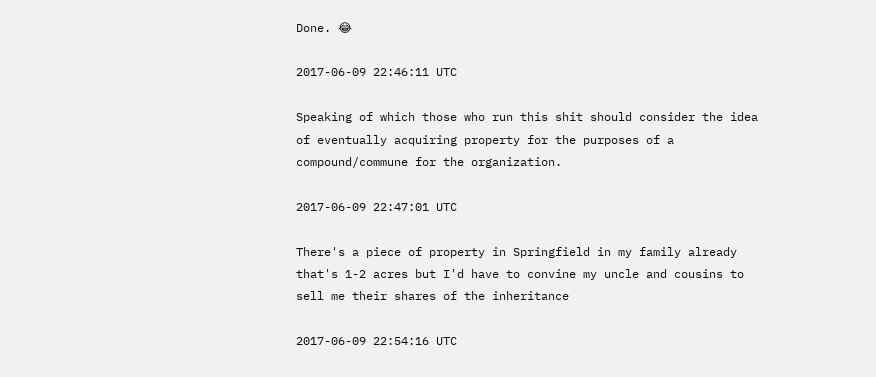Done. 😂

2017-06-09 22:46:11 UTC

Speaking of which those who run this shit should consider the idea of eventually acquiring property for the purposes of a compound/commune for the organization.

2017-06-09 22:47:01 UTC

There's a piece of property in Springfield in my family already that's 1-2 acres but I'd have to convine my uncle and cousins to sell me their shares of the inheritance

2017-06-09 22:54:16 UTC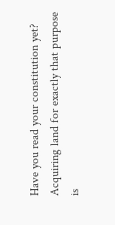Have you read your constitution yet? Acquiring land for exactly that purpose is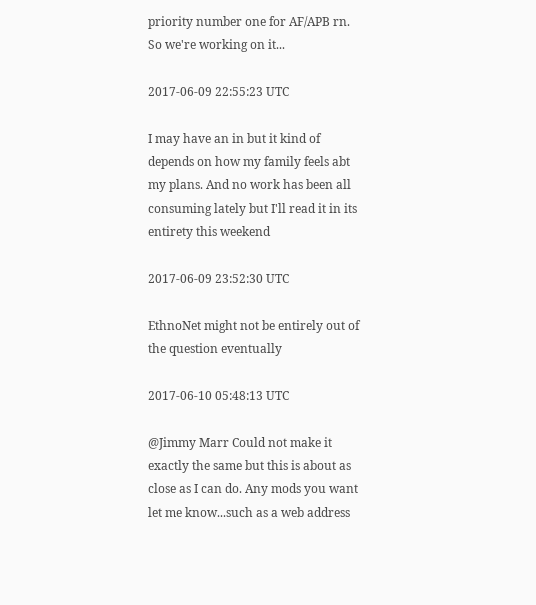priority number one for AF/APB rn. So we're working on it...

2017-06-09 22:55:23 UTC

I may have an in but it kind of depends on how my family feels abt my plans. And no work has been all consuming lately but I'll read it in its entirety this weekend

2017-06-09 23:52:30 UTC

EthnoNet might not be entirely out of the question eventually

2017-06-10 05:48:13 UTC

@Jimmy Marr Could not make it exactly the same but this is about as close as I can do. Any mods you want let me know...such as a web address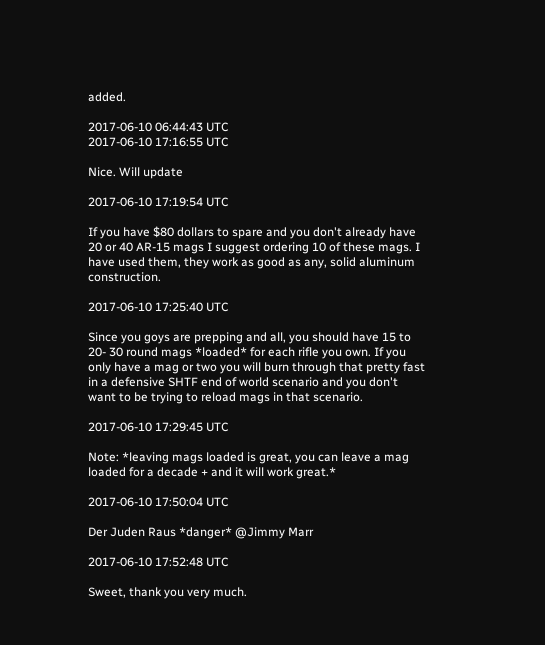added.

2017-06-10 06:44:43 UTC
2017-06-10 17:16:55 UTC

Nice. Will update

2017-06-10 17:19:54 UTC

If you have $80 dollars to spare and you don't already have 20 or 40 AR-15 mags I suggest ordering 10 of these mags. I have used them, they work as good as any, solid aluminum construction.

2017-06-10 17:25:40 UTC

Since you goys are prepping and all, you should have 15 to 20- 30 round mags *loaded* for each rifle you own. If you only have a mag or two you will burn through that pretty fast in a defensive SHTF end of world scenario and you don't want to be trying to reload mags in that scenario.

2017-06-10 17:29:45 UTC

Note: *leaving mags loaded is great, you can leave a mag loaded for a decade + and it will work great.*

2017-06-10 17:50:04 UTC

Der Juden Raus *danger* @Jimmy Marr

2017-06-10 17:52:48 UTC

Sweet, thank you very much.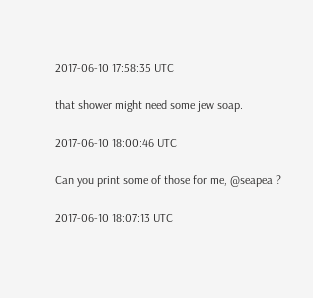2017-06-10 17:58:35 UTC

that shower might need some jew soap.

2017-06-10 18:00:46 UTC

Can you print some of those for me, @seapea ?

2017-06-10 18:07:13 UTC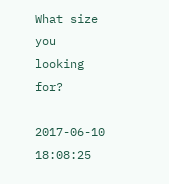What size you looking for?

2017-06-10 18:08:25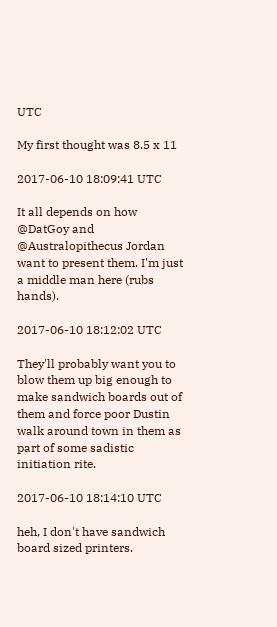UTC

My first thought was 8.5 x 11

2017-06-10 18:09:41 UTC

It all depends on how @DatGoy and @Australopithecus Jordan want to present them. I'm just a middle man here (rubs hands).

2017-06-10 18:12:02 UTC

They'll probably want you to blow them up big enough to make sandwich boards out of them and force poor Dustin walk around town in them as part of some sadistic initiation rite.

2017-06-10 18:14:10 UTC

heh, I don't have sandwich board sized printers.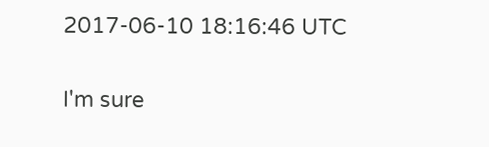2017-06-10 18:16:46 UTC

I'm sure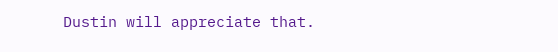Dustin will appreciate that.